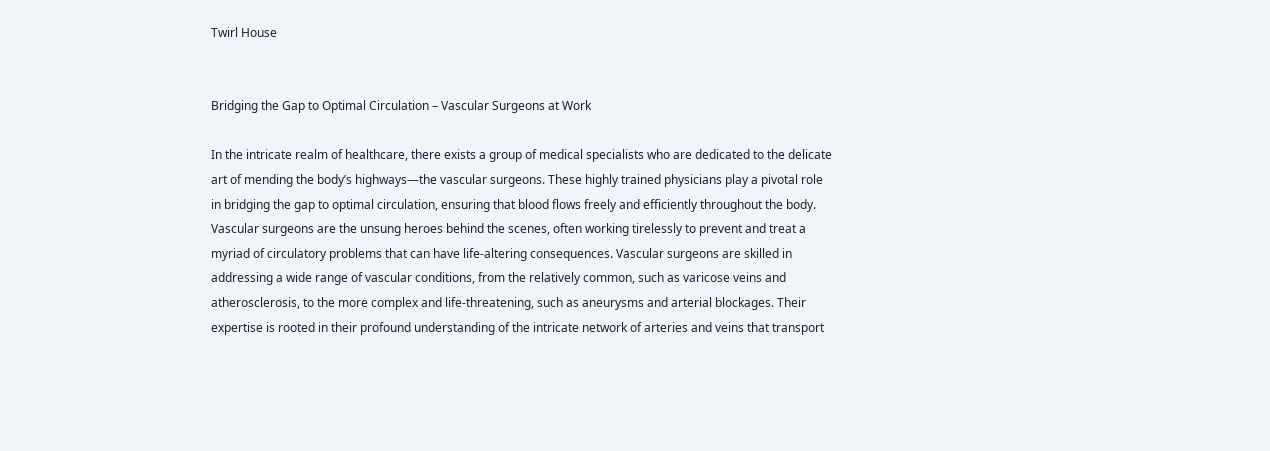Twirl House


Bridging the Gap to Optimal Circulation – Vascular Surgeons at Work

In the intricate realm of healthcare, there exists a group of medical specialists who are dedicated to the delicate art of mending the body’s highways—the vascular surgeons. These highly trained physicians play a pivotal role in bridging the gap to optimal circulation, ensuring that blood flows freely and efficiently throughout the body. Vascular surgeons are the unsung heroes behind the scenes, often working tirelessly to prevent and treat a myriad of circulatory problems that can have life-altering consequences. Vascular surgeons are skilled in addressing a wide range of vascular conditions, from the relatively common, such as varicose veins and atherosclerosis, to the more complex and life-threatening, such as aneurysms and arterial blockages. Their expertise is rooted in their profound understanding of the intricate network of arteries and veins that transport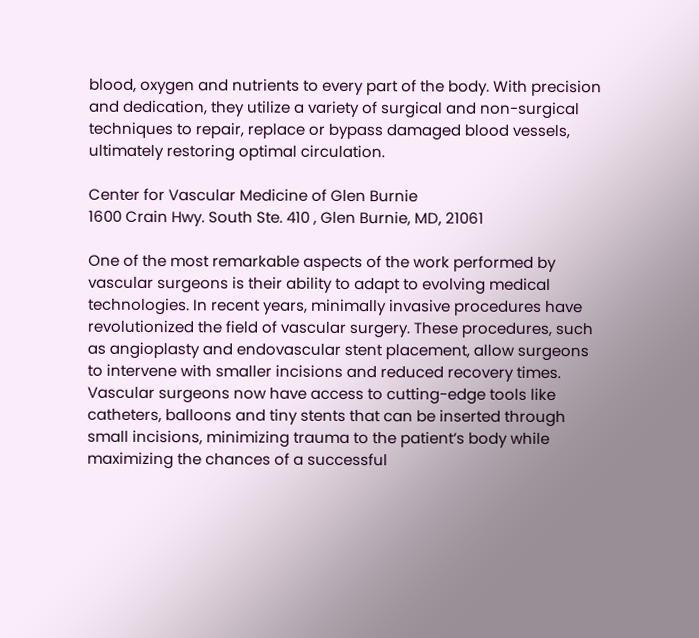blood, oxygen and nutrients to every part of the body. With precision and dedication, they utilize a variety of surgical and non-surgical techniques to repair, replace or bypass damaged blood vessels, ultimately restoring optimal circulation.

Center for Vascular Medicine of Glen Burnie
1600 Crain Hwy. South Ste. 410 , Glen Burnie, MD, 21061

One of the most remarkable aspects of the work performed by vascular surgeons is their ability to adapt to evolving medical technologies. In recent years, minimally invasive procedures have revolutionized the field of vascular surgery. These procedures, such as angioplasty and endovascular stent placement, allow surgeons to intervene with smaller incisions and reduced recovery times. Vascular surgeons now have access to cutting-edge tools like catheters, balloons and tiny stents that can be inserted through small incisions, minimizing trauma to the patient’s body while maximizing the chances of a successful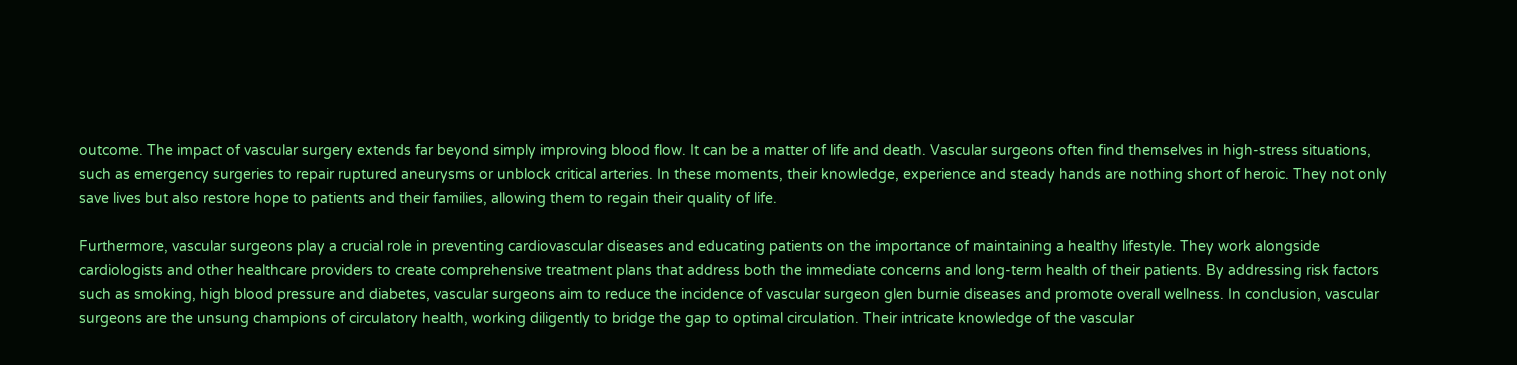outcome. The impact of vascular surgery extends far beyond simply improving blood flow. It can be a matter of life and death. Vascular surgeons often find themselves in high-stress situations, such as emergency surgeries to repair ruptured aneurysms or unblock critical arteries. In these moments, their knowledge, experience and steady hands are nothing short of heroic. They not only save lives but also restore hope to patients and their families, allowing them to regain their quality of life.

Furthermore, vascular surgeons play a crucial role in preventing cardiovascular diseases and educating patients on the importance of maintaining a healthy lifestyle. They work alongside cardiologists and other healthcare providers to create comprehensive treatment plans that address both the immediate concerns and long-term health of their patients. By addressing risk factors such as smoking, high blood pressure and diabetes, vascular surgeons aim to reduce the incidence of vascular surgeon glen burnie diseases and promote overall wellness. In conclusion, vascular surgeons are the unsung champions of circulatory health, working diligently to bridge the gap to optimal circulation. Their intricate knowledge of the vascular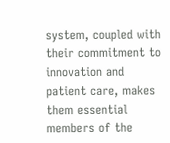system, coupled with their commitment to innovation and patient care, makes them essential members of the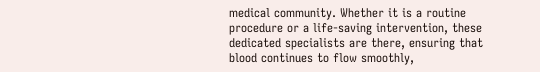medical community. Whether it is a routine procedure or a life-saving intervention, these dedicated specialists are there, ensuring that blood continues to flow smoothly,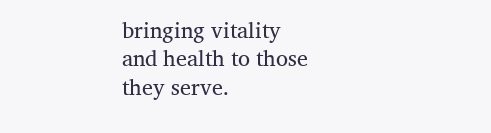bringing vitality and health to those they serve.